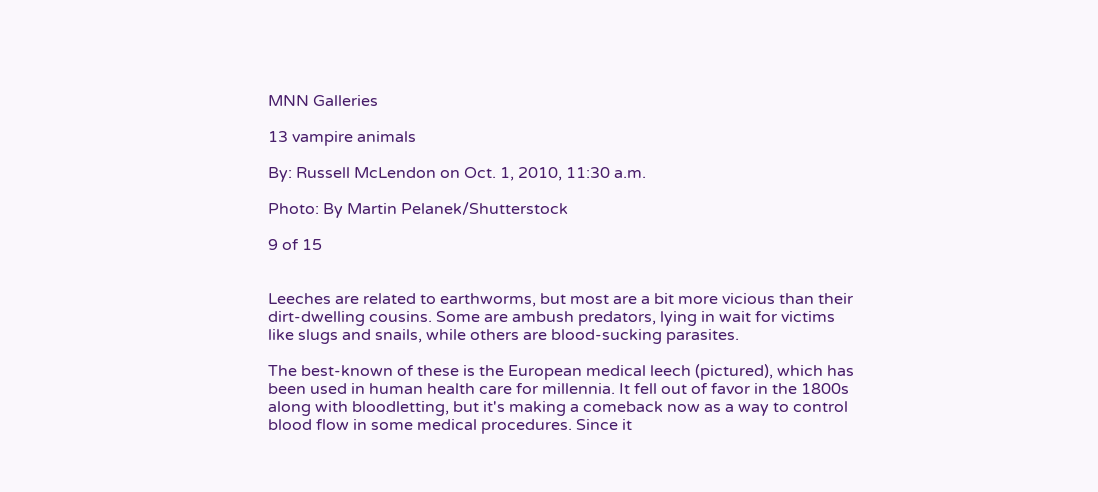MNN Galleries

13 vampire animals

By: Russell McLendon on Oct. 1, 2010, 11:30 a.m.

Photo: By Martin Pelanek/Shutterstock

9 of 15


Leeches are related to earthworms, but most are a bit more vicious than their dirt-dwelling cousins. Some are ambush predators, lying in wait for victims like slugs and snails, while others are blood-sucking parasites.

The best-known of these is the European medical leech (pictured), which has been used in human health care for millennia. It fell out of favor in the 1800s along with bloodletting, but it's making a comeback now as a way to control blood flow in some medical procedures. Since it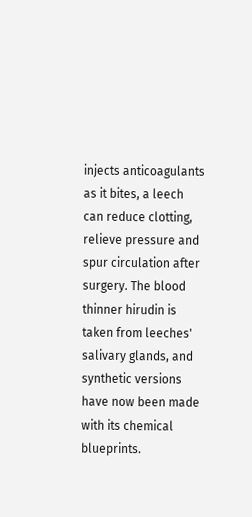injects anticoagulants as it bites, a leech can reduce clotting, relieve pressure and spur circulation after surgery. The blood thinner hirudin is taken from leeches' salivary glands, and synthetic versions have now been made with its chemical blueprints.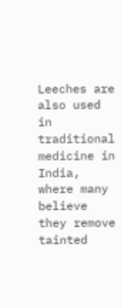Leeches are also used in traditional medicine in India, where many believe they remove tainted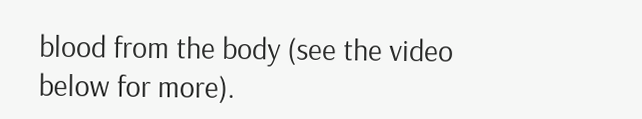blood from the body (see the video below for more).